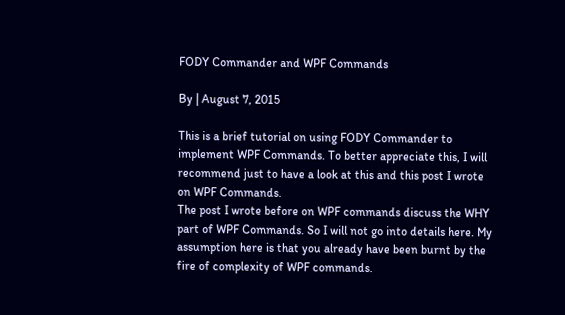FODY Commander and WPF Commands

By | August 7, 2015

This is a brief tutorial on using FODY Commander to implement WPF Commands. To better appreciate this, I will recommend just to have a look at this and this post I wrote on WPF Commands.
The post I wrote before on WPF commands discuss the WHY part of WPF Commands. So I will not go into details here. My assumption here is that you already have been burnt by the fire of complexity of WPF commands.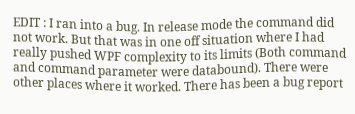EDIT : I ran into a bug. In release mode the command did not work. But that was in one off situation where I had really pushed WPF complexity to its limits (Both command and command parameter were databound). There were other places where it worked. There has been a bug report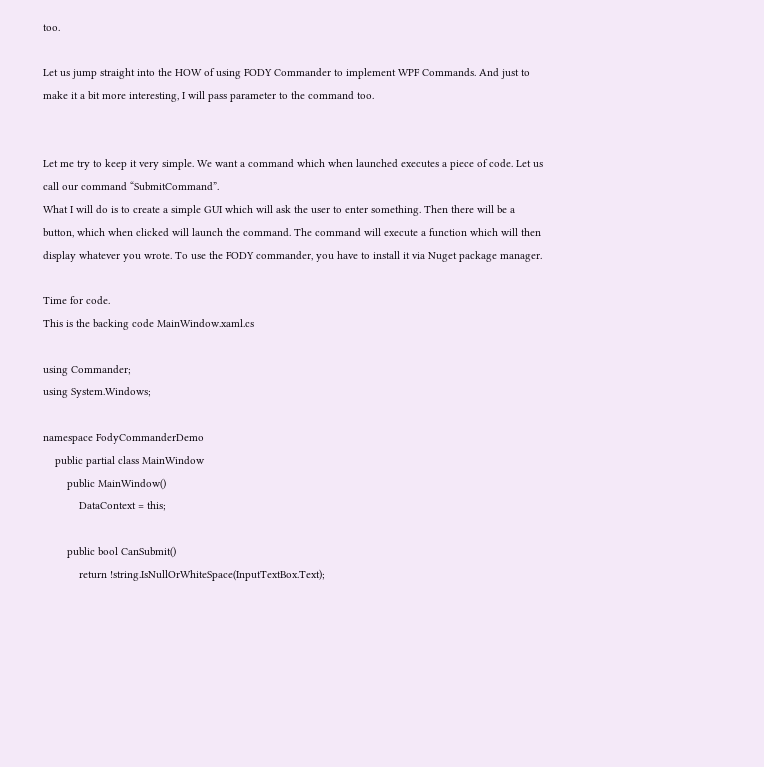too.

Let us jump straight into the HOW of using FODY Commander to implement WPF Commands. And just to make it a bit more interesting, I will pass parameter to the command too.


Let me try to keep it very simple. We want a command which when launched executes a piece of code. Let us call our command “SubmitCommand”.
What I will do is to create a simple GUI which will ask the user to enter something. Then there will be a button, which when clicked will launch the command. The command will execute a function which will then display whatever you wrote. To use the FODY commander, you have to install it via Nuget package manager.

Time for code.
This is the backing code MainWindow.xaml.cs

using Commander;
using System.Windows;

namespace FodyCommanderDemo
    public partial class MainWindow
        public MainWindow()
            DataContext = this;

        public bool CanSubmit()
            return !string.IsNullOrWhiteSpace(InputTextBox.Text);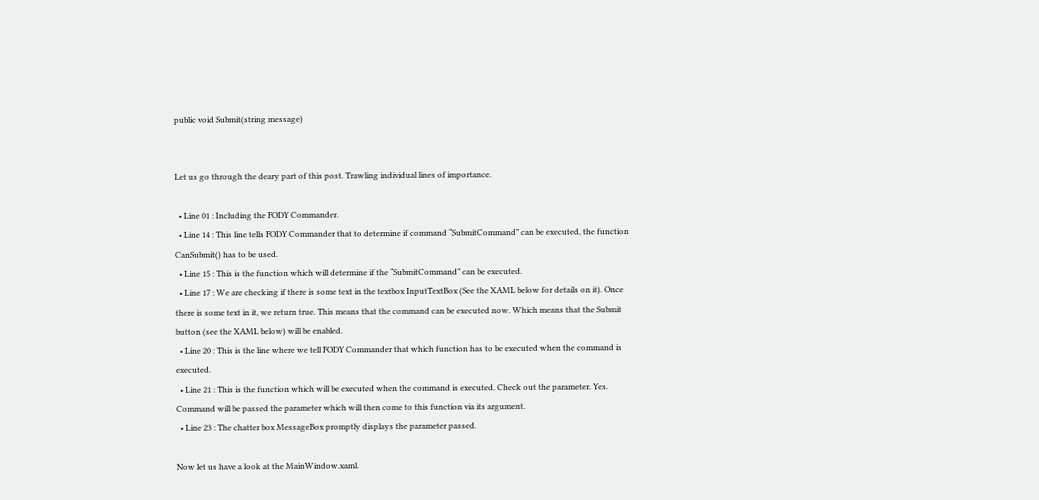public void Submit(string message)


Let us go through the deary part of this post. Trawling individual lines of importance.

  • Line 01 : Including the FODY Commander.
  • Line 14 : This line tells FODY Commander that to determine if command “SubmitCommand” can be executed, the function CanSubmit() has to be used.
  • Line 15 : This is the function which will determine if the “SubmitCommand” can be executed.
  • Line 17 : We are checking if there is some text in the textbox InputTextBox (See the XAML below for details on it). Once there is some text in it, we return true. This means that the command can be executed now. Which means that the Submit button (see the XAML below) will be enabled.
  • Line 20 : This is the line where we tell FODY Commander that which function has to be executed when the command is executed.
  • Line 21 : This is the function which will be executed when the command is executed. Check out the parameter. Yes. Command will be passed the parameter which will then come to this function via its argument.
  • Line 23 : The chatter box MessageBox promptly displays the parameter passed.

Now let us have a look at the MainWindow.xaml.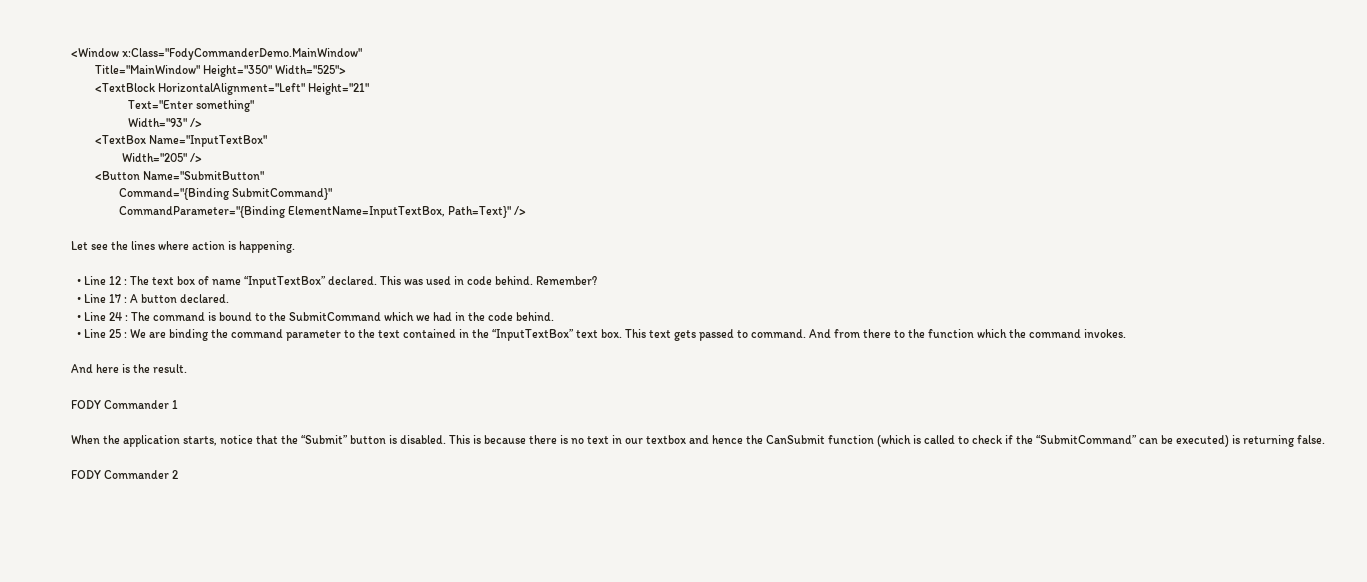<Window x:Class="FodyCommanderDemo.MainWindow"
        Title="MainWindow" Height="350" Width="525">
        <TextBlock HorizontalAlignment="Left" Height="21"
                   Text="Enter something"
                   Width="93" />
        <TextBox Name="InputTextBox"
                 Width="205" />
        <Button Name="SubmitButton"
                Command="{Binding SubmitCommand}"
                CommandParameter="{Binding ElementName=InputTextBox, Path=Text}" />

Let see the lines where action is happening.

  • Line 12 : The text box of name “InputTextBox” declared. This was used in code behind. Remember?
  • Line 17 : A button declared.
  • Line 24 : The command is bound to the SubmitCommand which we had in the code behind.
  • Line 25 : We are binding the command parameter to the text contained in the “InputTextBox” text box. This text gets passed to command. And from there to the function which the command invokes.

And here is the result.

FODY Commander 1

When the application starts, notice that the “Submit” button is disabled. This is because there is no text in our textbox and hence the CanSubmit function (which is called to check if the “SubmitCommand” can be executed) is returning false.

FODY Commander 2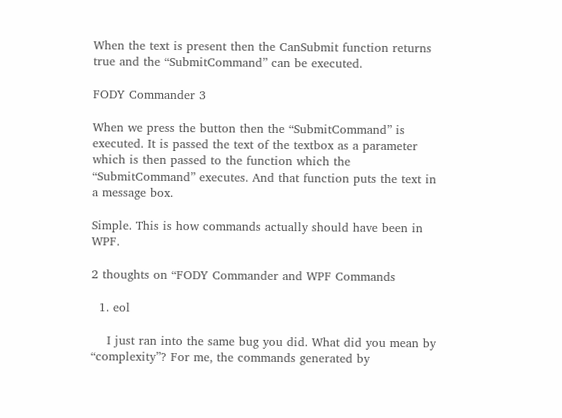When the text is present then the CanSubmit function returns true and the “SubmitCommand” can be executed.

FODY Commander 3

When we press the button then the “SubmitCommand” is executed. It is passed the text of the textbox as a parameter which is then passed to the function which the “SubmitCommand” executes. And that function puts the text in a message box.

Simple. This is how commands actually should have been in WPF.

2 thoughts on “FODY Commander and WPF Commands

  1. eol

    I just ran into the same bug you did. What did you mean by “complexity”? For me, the commands generated by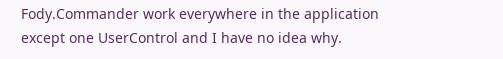Fody.Commander work everywhere in the application except one UserControl and I have no idea why.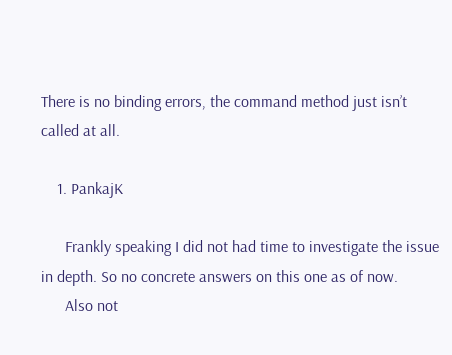There is no binding errors, the command method just isn’t called at all.

    1. PankajK

      Frankly speaking I did not had time to investigate the issue in depth. So no concrete answers on this one as of now.
      Also not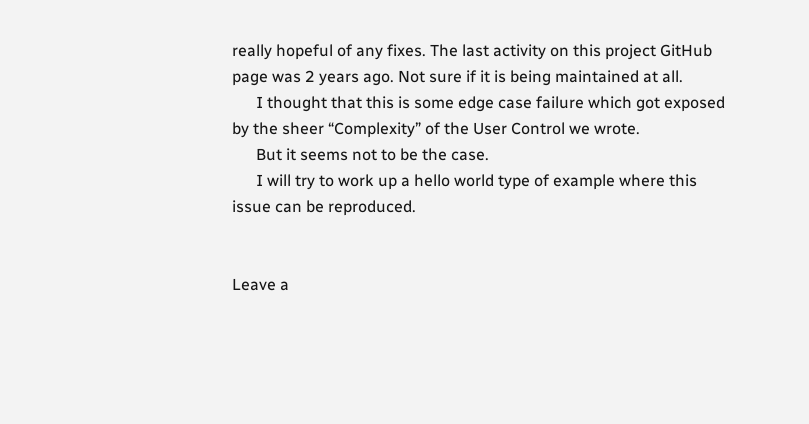really hopeful of any fixes. The last activity on this project GitHub page was 2 years ago. Not sure if it is being maintained at all.
      I thought that this is some edge case failure which got exposed by the sheer “Complexity” of the User Control we wrote.
      But it seems not to be the case.
      I will try to work up a hello world type of example where this issue can be reproduced.


Leave a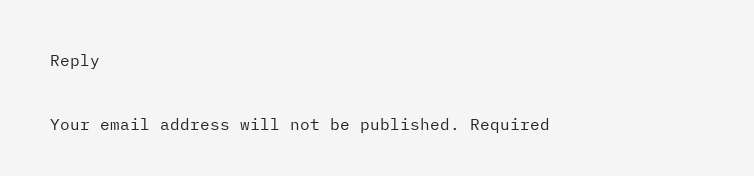Reply

Your email address will not be published. Required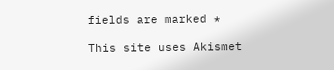fields are marked *

This site uses Akismet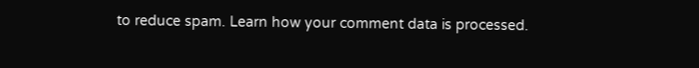to reduce spam. Learn how your comment data is processed.